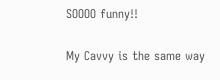SOOOO funny!!

My Cavvy is the same way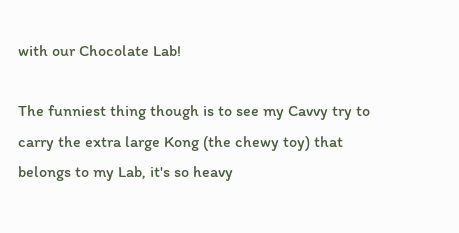with our Chocolate Lab!

The funniest thing though is to see my Cavvy try to carry the extra large Kong (the chewy toy) that belongs to my Lab, it's so heavy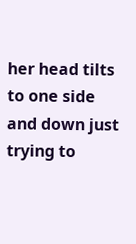her head tilts to one side and down just trying to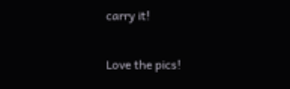carry it!

Love the pics!